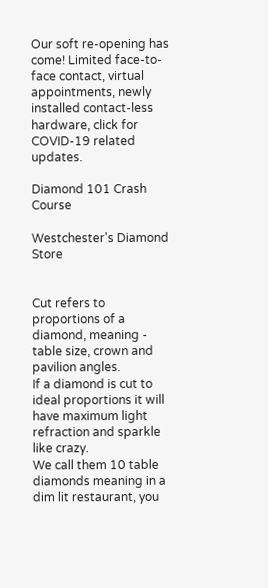Our soft re-opening has come! Limited face-to-face contact, virtual appointments, newly installed contact-less hardware, click for COVID-19 related updates.

Diamond 101 Crash Course

Westchester's Diamond Store


Cut refers to proportions of a diamond, meaning - table size, crown and pavilion angles.
If a diamond is cut to ideal proportions it will have maximum light refraction and sparkle like crazy.
We call them 10 table diamonds meaning in a dim lit restaurant, you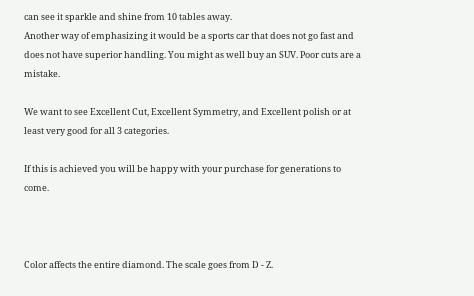can see it sparkle and shine from 10 tables away.
Another way of emphasizing it would be a sports car that does not go fast and does not have superior handling. You might as well buy an SUV. Poor cuts are a mistake.

We want to see Excellent Cut, Excellent Symmetry, and Excellent polish or at least very good for all 3 categories.

If this is achieved you will be happy with your purchase for generations to come.



Color affects the entire diamond. The scale goes from D - Z.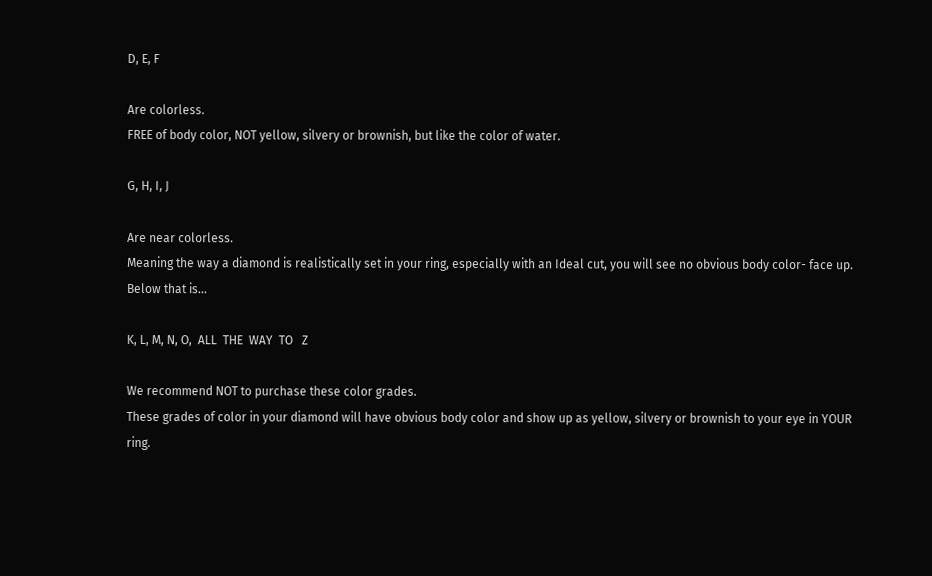D, E, F

Are colorless.
FREE of body color, NOT yellow, silvery or brownish, but like the color of water.

G, H, I, J

Are near colorless.
Meaning the way a diamond is realistically set in your ring, especially with an Ideal cut, you will see no obvious body color- face up. Below that is...

K, L, M, N, O,  ALL  THE  WAY  TO   Z

We recommend NOT to purchase these color grades.
These grades of color in your diamond will have obvious body color and show up as yellow, silvery or brownish to your eye in YOUR ring.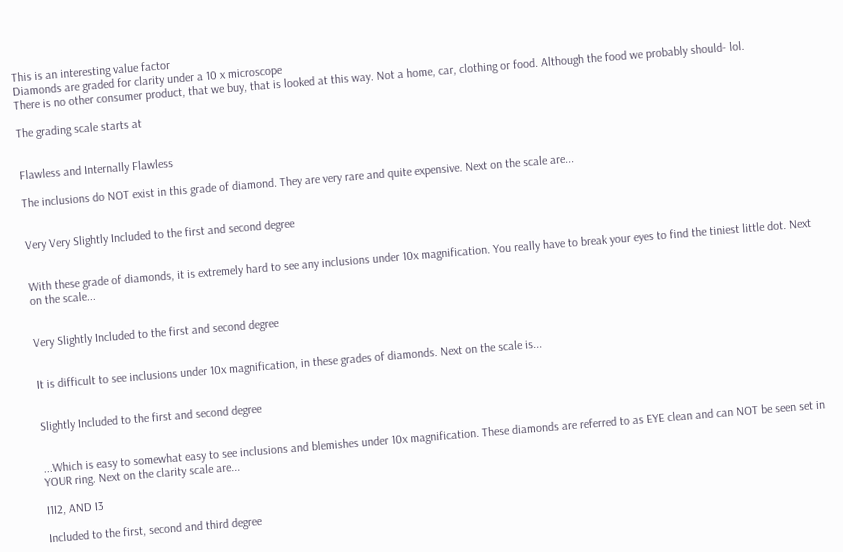This is an interesting value factor
Diamonds are graded for clarity under a 10 x microscope
There is no other consumer product, that we buy, that is looked at this way. Not a home, car, clothing or food. Although the food we probably should- lol.

The grading scale starts at


Flawless and Internally Flawless

The inclusions do NOT exist in this grade of diamond. They are very rare and quite expensive. Next on the scale are...


Very Very Slightly Included to the first and second degree


With these grade of diamonds, it is extremely hard to see any inclusions under 10x magnification. You really have to break your eyes to find the tiniest little dot. Next on the scale...


Very Slightly Included to the first and second degree


It is difficult to see inclusions under 10x magnification, in these grades of diamonds. Next on the scale is...


Slightly Included to the first and second degree


...Which is easy to somewhat easy to see inclusions and blemishes under 10x magnification. These diamonds are referred to as EYE clean and can NOT be seen set in YOUR ring. Next on the clarity scale are...

I1I2, AND I3

Included to the first, second and third degree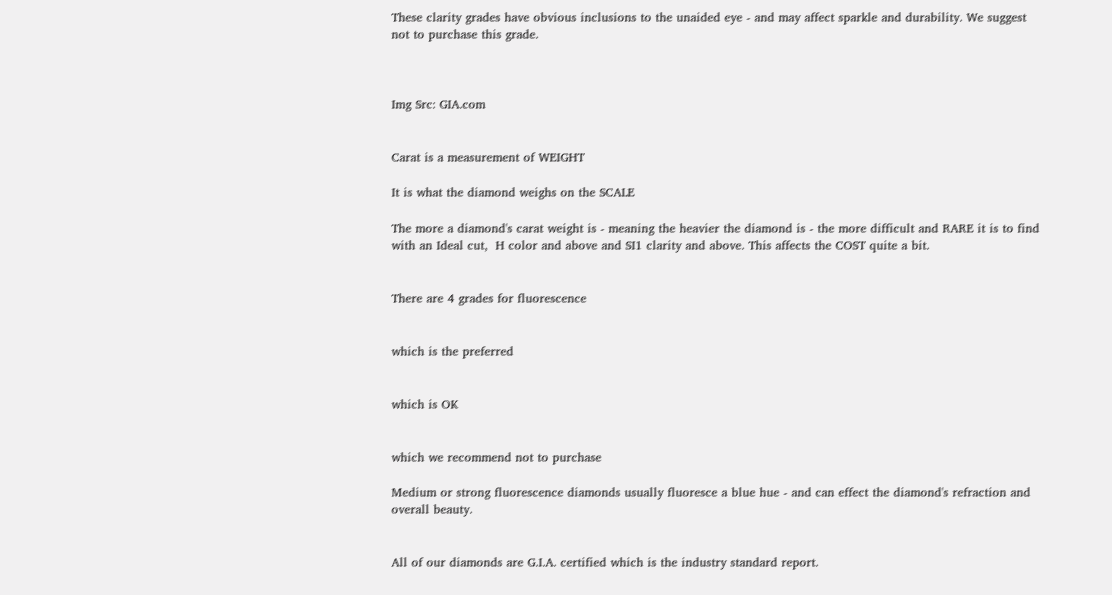These clarity grades have obvious inclusions to the unaided eye - and may affect sparkle and durability. We suggest not to purchase this grade.



Img Src: GIA.com


Carat is a measurement of WEIGHT

It is what the diamond weighs on the SCALE

The more a diamond's carat weight is - meaning the heavier the diamond is - the more difficult and RARE it is to find with an Ideal cut,  H color and above and SI1 clarity and above. This affects the COST quite a bit.


There are 4 grades for fluorescence


which is the preferred


which is OK


which we recommend not to purchase

Medium or strong fluorescence diamonds usually fluoresce a blue hue - and can effect the diamond's refraction and overall beauty.


All of our diamonds are G.I.A. certified which is the industry standard report.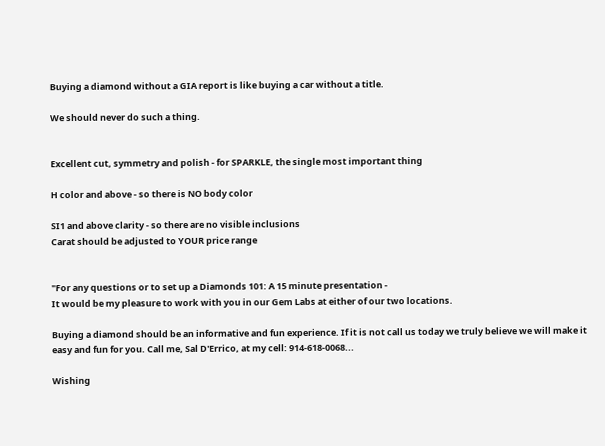Buying a diamond without a GIA report is like buying a car without a title.

We should never do such a thing.


Excellent cut, symmetry and polish - for SPARKLE, the single most important thing

H color and above - so there is NO body color

SI1 and above clarity - so there are no visible inclusions
Carat should be adjusted to YOUR price range


"For any questions or to set up a Diamonds 101: A 15 minute presentation -
It would be my pleasure to work with you in our Gem Labs at either of our two locations.

Buying a diamond should be an informative and fun experience. If it is not call us today we truly believe we will make it easy and fun for you. Call me, Sal D'Errico, at my cell: 914-618-0068...

Wishing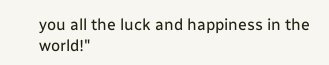you all the luck and happiness in the world!"